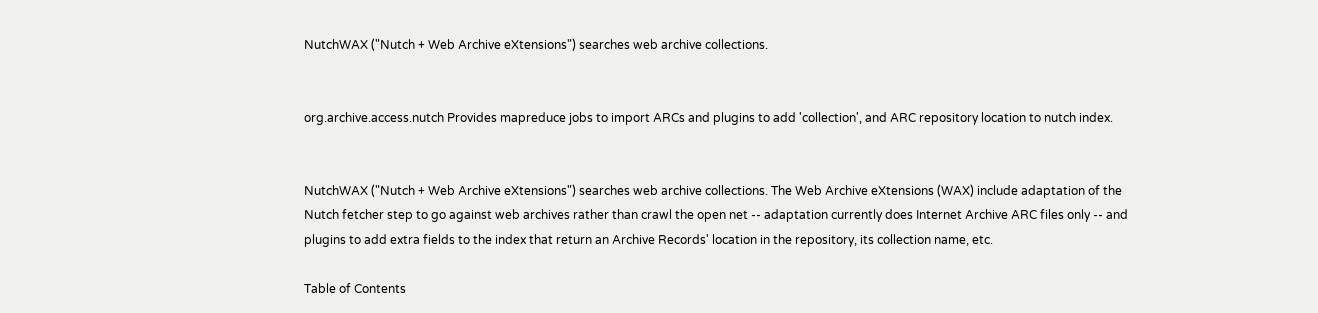NutchWAX ("Nutch + Web Archive eXtensions") searches web archive collections.


org.archive.access.nutch Provides mapreduce jobs to import ARCs and plugins to add 'collection', and ARC repository location to nutch index.


NutchWAX ("Nutch + Web Archive eXtensions") searches web archive collections. The Web Archive eXtensions (WAX) include adaptation of the Nutch fetcher step to go against web archives rather than crawl the open net -- adaptation currently does Internet Archive ARC files only -- and plugins to add extra fields to the index that return an Archive Records' location in the repository, its collection name, etc.

Table of Contents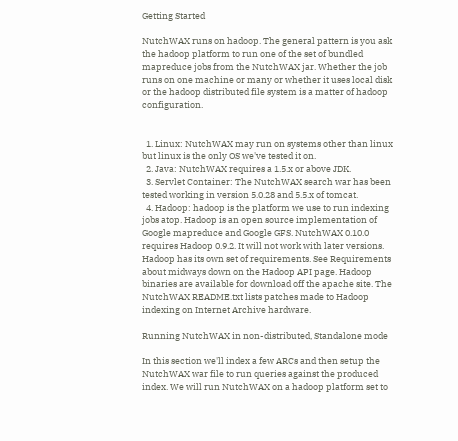Getting Started

NutchWAX runs on hadoop. The general pattern is you ask the hadoop platform to run one of the set of bundled mapreduce jobs from the NutchWAX jar. Whether the job runs on one machine or many or whether it uses local disk or the hadoop distributed file system is a matter of hadoop configuration.


  1. Linux: NutchWAX may run on systems other than linux but linux is the only OS we've tested it on.
  2. Java: NutchWAX requires a 1.5.x or above JDK.
  3. Servlet Container: The NutchWAX search war has been tested working in version 5.0.28 and 5.5.x of tomcat.
  4. Hadoop: hadoop is the platform we use to run indexing jobs atop. Hadoop is an open source implementation of Google mapreduce and Google GFS. NutchWAX 0.10.0 requires Hadoop 0.9.2. It will not work with later versions. Hadoop has its own set of requirements. See Requirements about midways down on the Hadoop API page. Hadoop binaries are available for download off the apache site. The NutchWAX README.txt lists patches made to Hadoop indexing on Internet Archive hardware.

Running NutchWAX in non-distributed, Standalone mode

In this section we'll index a few ARCs and then setup the NutchWAX war file to run queries against the produced index. We will run NutchWAX on a hadoop platform set to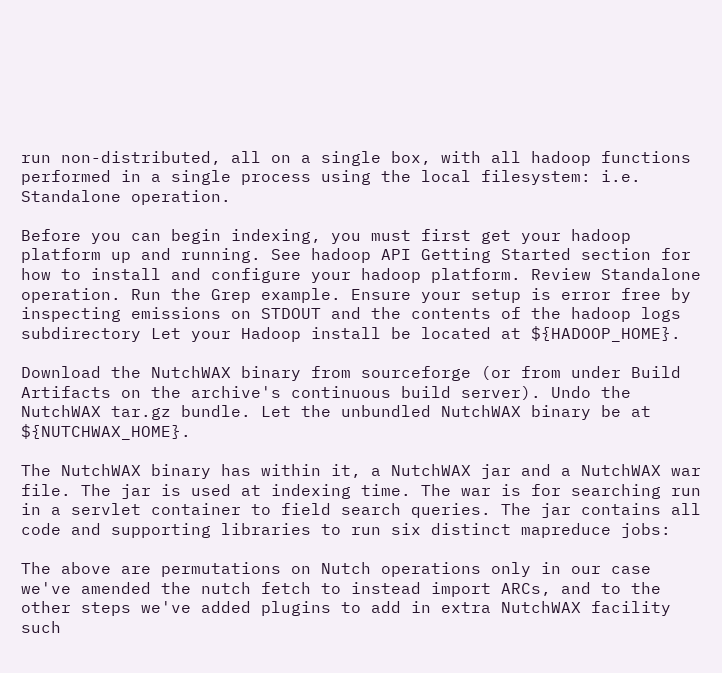run non-distributed, all on a single box, with all hadoop functions performed in a single process using the local filesystem: i.e. Standalone operation.

Before you can begin indexing, you must first get your hadoop platform up and running. See hadoop API Getting Started section for how to install and configure your hadoop platform. Review Standalone operation. Run the Grep example. Ensure your setup is error free by inspecting emissions on STDOUT and the contents of the hadoop logs subdirectory Let your Hadoop install be located at ${HADOOP_HOME}.

Download the NutchWAX binary from sourceforge (or from under Build Artifacts on the archive's continuous build server). Undo the NutchWAX tar.gz bundle. Let the unbundled NutchWAX binary be at ${NUTCHWAX_HOME}.

The NutchWAX binary has within it, a NutchWAX jar and a NutchWAX war file. The jar is used at indexing time. The war is for searching run in a servlet container to field search queries. The jar contains all code and supporting libraries to run six distinct mapreduce jobs:

The above are permutations on Nutch operations only in our case we've amended the nutch fetch to instead import ARCs, and to the other steps we've added plugins to add in extra NutchWAX facility such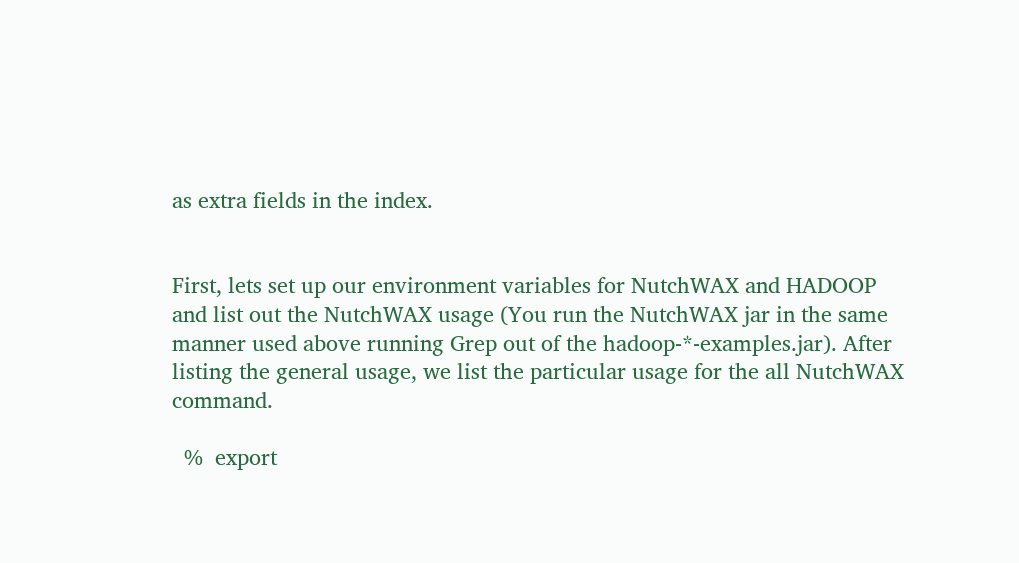as extra fields in the index.


First, lets set up our environment variables for NutchWAX and HADOOP and list out the NutchWAX usage (You run the NutchWAX jar in the same manner used above running Grep out of the hadoop-*-examples.jar). After listing the general usage, we list the particular usage for the all NutchWAX command.

  %  export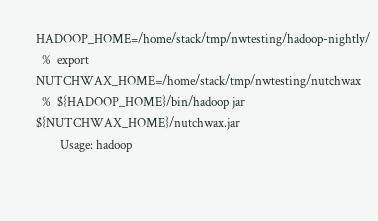HADOOP_HOME=/home/stack/tmp/nwtesting/hadoop-nightly/
  %  export NUTCHWAX_HOME=/home/stack/tmp/nwtesting/nutchwax
  %  ${HADOOP_HOME}/bin/hadoop jar ${NUTCHWAX_HOME}/nutchwax.jar
        Usage: hadoop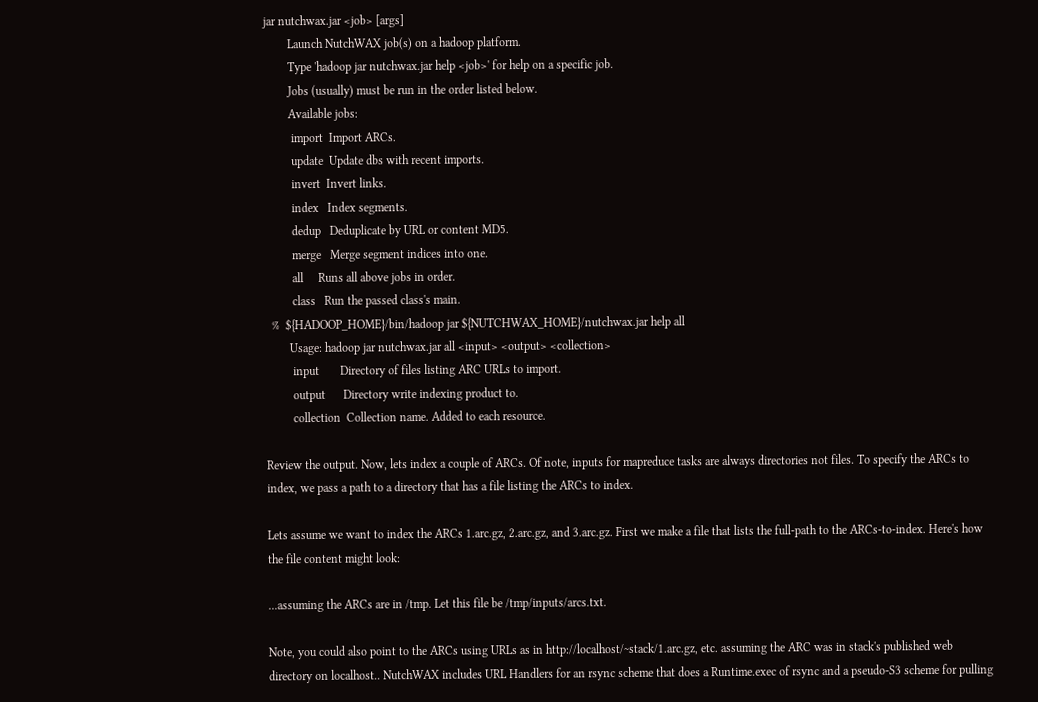jar nutchwax.jar <job> [args]
        Launch NutchWAX job(s) on a hadoop platform.
        Type 'hadoop jar nutchwax.jar help <job>' for help on a specific job.
        Jobs (usually) must be run in the order listed below.
        Available jobs:
         import  Import ARCs.
         update  Update dbs with recent imports.
         invert  Invert links.
         index   Index segments.
         dedup   Deduplicate by URL or content MD5.
         merge   Merge segment indices into one.
         all     Runs all above jobs in order.
         class   Run the passed class's main.
  %  ${HADOOP_HOME}/bin/hadoop jar ${NUTCHWAX_HOME}/nutchwax.jar help all
        Usage: hadoop jar nutchwax.jar all <input> <output> <collection>
         input       Directory of files listing ARC URLs to import.
         output      Directory write indexing product to.
         collection  Collection name. Added to each resource.

Review the output. Now, lets index a couple of ARCs. Of note, inputs for mapreduce tasks are always directories not files. To specify the ARCs to index, we pass a path to a directory that has a file listing the ARCs to index.

Lets assume we want to index the ARCs 1.arc.gz, 2.arc.gz, and 3.arc.gz. First we make a file that lists the full-path to the ARCs-to-index. Here's how the file content might look:

...assuming the ARCs are in /tmp. Let this file be /tmp/inputs/arcs.txt.

Note, you could also point to the ARCs using URLs as in http://localhost/~stack/1.arc.gz, etc. assuming the ARC was in stack's published web directory on localhost.. NutchWAX includes URL Handlers for an rsync scheme that does a Runtime.exec of rsync and a pseudo-S3 scheme for pulling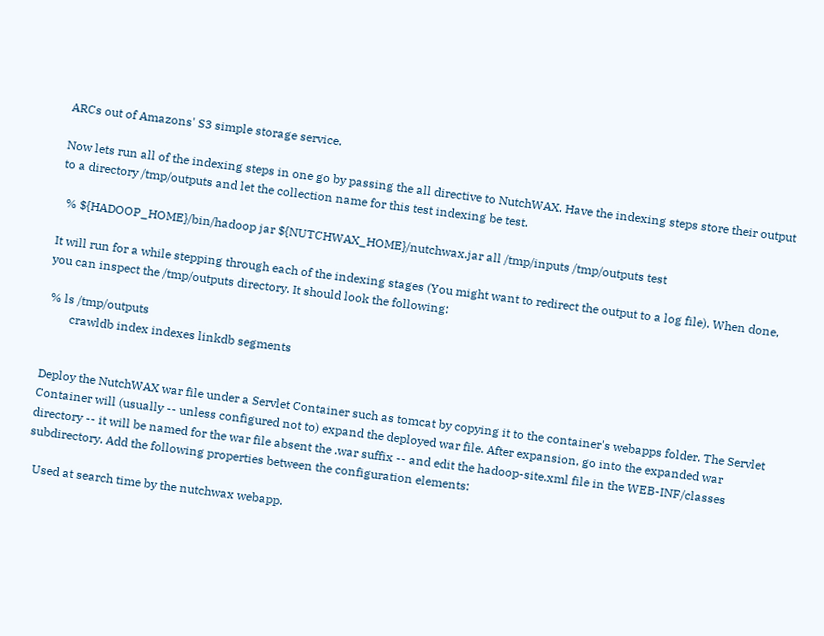ARCs out of Amazons' S3 simple storage service.

Now lets run all of the indexing steps in one go by passing the all directive to NutchWAX. Have the indexing steps store their output to a directory /tmp/outputs and let the collection name for this test indexing be test.

  % ${HADOOP_HOME}/bin/hadoop jar ${NUTCHWAX_HOME}/nutchwax.jar all /tmp/inputs /tmp/outputs test

It will run for a while stepping through each of the indexing stages (You might want to redirect the output to a log file). When done, you can inspect the /tmp/outputs directory. It should look the following:

 % ls /tmp/outputs
        crawldb index indexes linkdb segments


Deploy the NutchWAX war file under a Servlet Container such as tomcat by copying it to the container's webapps folder. The Servlet Container will (usually -- unless configured not to) expand the deployed war file. After expansion, go into the expanded war directory -- it will be named for the war file absent the .war suffix -- and edit the hadoop-site.xml file in the WEB-INF/classes subdirectory. Add the following properties between the configuration elements:

  Used at search time by the nutchwax webapp.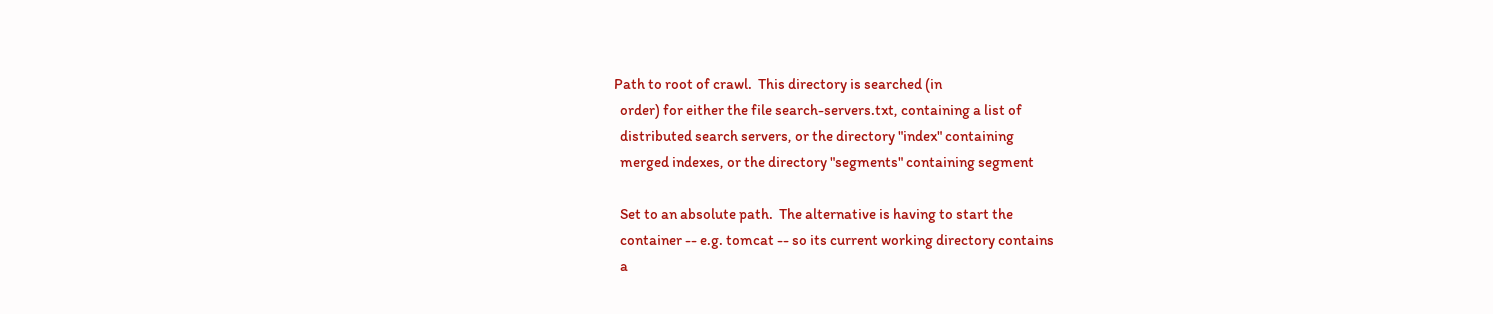Path to root of crawl.  This directory is searched (in
  order) for either the file search-servers.txt, containing a list of
  distributed search servers, or the directory "index" containing
  merged indexes, or the directory "segments" containing segment

  Set to an absolute path.  The alternative is having to start the
  container -- e.g. tomcat -- so its current working directory contains
  a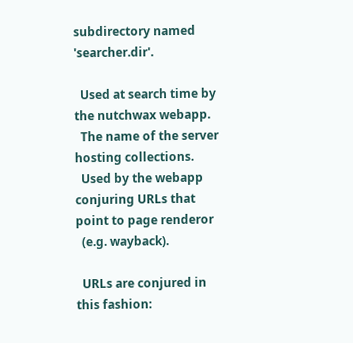subdirectory named 'searcher.dir'.

  Used at search time by the nutchwax webapp.
  The name of the server hosting collections.
  Used by the webapp conjuring URLs that point to page renderor
  (e.g. wayback).

  URLs are conjured in this fashion: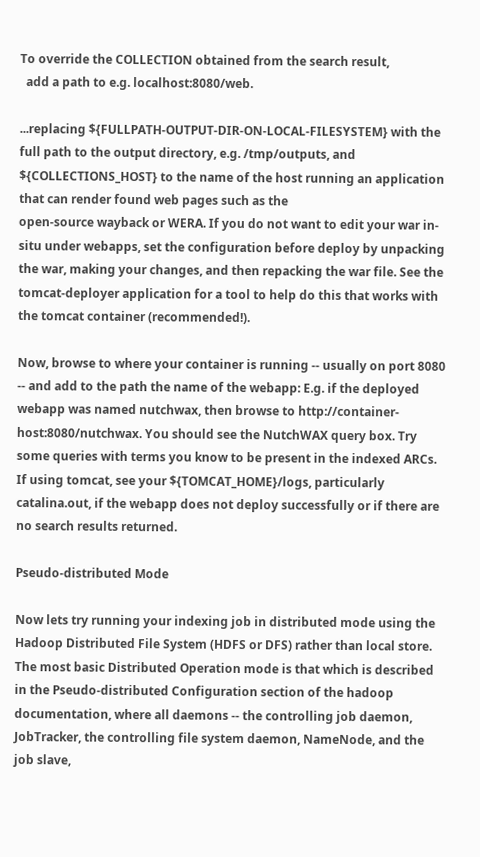To override the COLLECTION obtained from the search result,
  add a path to e.g. localhost:8080/web.

...replacing ${FULLPATH-OUTPUT-DIR-ON-LOCAL-FILESYSTEM} with the full path to the output directory, e.g. /tmp/outputs, and ${COLLECTIONS_HOST} to the name of the host running an application that can render found web pages such as the
open-source wayback or WERA. If you do not want to edit your war in-situ under webapps, set the configuration before deploy by unpacking the war, making your changes, and then repacking the war file. See the tomcat-deployer application for a tool to help do this that works with the tomcat container (recommended!).

Now, browse to where your container is running -- usually on port 8080 -- and add to the path the name of the webapp: E.g. if the deployed webapp was named nutchwax, then browse to http://container-host:8080/nutchwax. You should see the NutchWAX query box. Try some queries with terms you know to be present in the indexed ARCs. If using tomcat, see your ${TOMCAT_HOME}/logs, particularly catalina.out, if the webapp does not deploy successfully or if there are no search results returned.

Pseudo-distributed Mode

Now lets try running your indexing job in distributed mode using the Hadoop Distributed File System (HDFS or DFS) rather than local store. The most basic Distributed Operation mode is that which is described in the Pseudo-distributed Configuration section of the hadoop documentation, where all daemons -- the controlling job daemon, JobTracker, the controlling file system daemon, NameNode, and the job slave,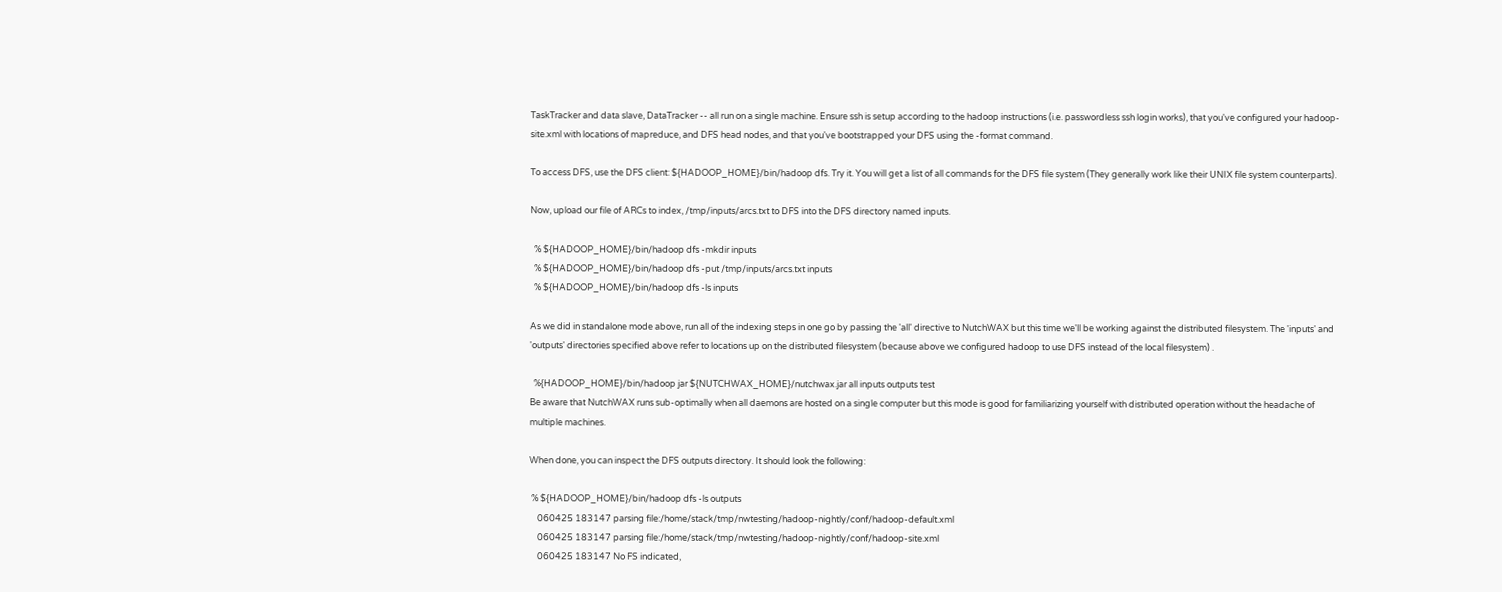TaskTracker and data slave, DataTracker -- all run on a single machine. Ensure ssh is setup according to the hadoop instructions (i.e. passwordless ssh login works), that you've configured your hadoop-site.xml with locations of mapreduce, and DFS head nodes, and that you've bootstrapped your DFS using the -format command.

To access DFS, use the DFS client: ${HADOOP_HOME}/bin/hadoop dfs. Try it. You will get a list of all commands for the DFS file system (They generally work like their UNIX file system counterparts).

Now, upload our file of ARCs to index, /tmp/inputs/arcs.txt to DFS into the DFS directory named inputs.

  % ${HADOOP_HOME}/bin/hadoop dfs -mkdir inputs
  % ${HADOOP_HOME}/bin/hadoop dfs -put /tmp/inputs/arcs.txt inputs
  % ${HADOOP_HOME}/bin/hadoop dfs -ls inputs

As we did in standalone mode above, run all of the indexing steps in one go by passing the 'all' directive to NutchWAX but this time we'll be working against the distributed filesystem. The 'inputs' and 'outputs' directories specified above refer to locations up on the distributed filesystem (because above we configured hadoop to use DFS instead of the local filesystem) .

  %{HADOOP_HOME}/bin/hadoop jar ${NUTCHWAX_HOME}/nutchwax.jar all inputs outputs test
Be aware that NutchWAX runs sub-optimally when all daemons are hosted on a single computer but this mode is good for familiarizing yourself with distributed operation without the headache of multiple machines.

When done, you can inspect the DFS outputs directory. It should look the following:

 % ${HADOOP_HOME}/bin/hadoop dfs -ls outputs
    060425 183147 parsing file:/home/stack/tmp/nwtesting/hadoop-nightly/conf/hadoop-default.xml
    060425 183147 parsing file:/home/stack/tmp/nwtesting/hadoop-nightly/conf/hadoop-site.xml
    060425 183147 No FS indicated,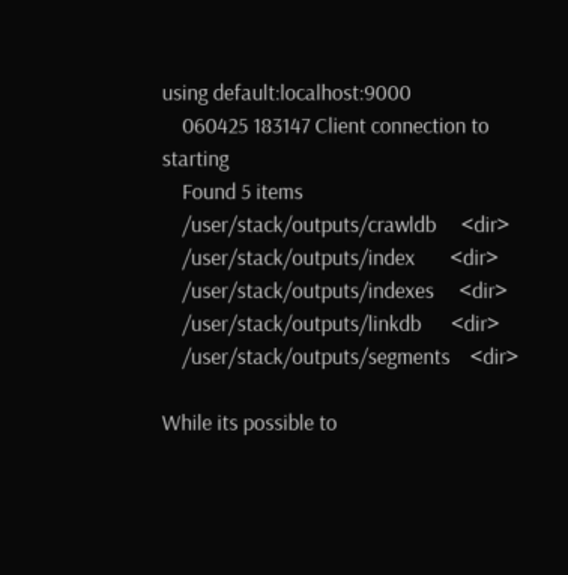using default:localhost:9000
    060425 183147 Client connection to starting
    Found 5 items
    /user/stack/outputs/crawldb     <dir>
    /user/stack/outputs/index       <dir>
    /user/stack/outputs/indexes     <dir>
    /user/stack/outputs/linkdb      <dir>
    /user/stack/outputs/segments    <dir>

While its possible to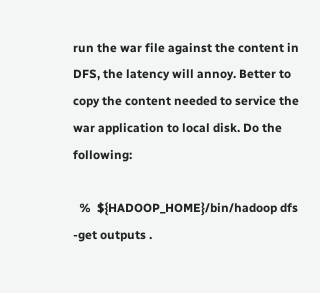run the war file against the content in DFS, the latency will annoy. Better to copy the content needed to service the war application to local disk. Do the following:

  %  ${HADOOP_HOME}/bin/hadoop dfs -get outputs .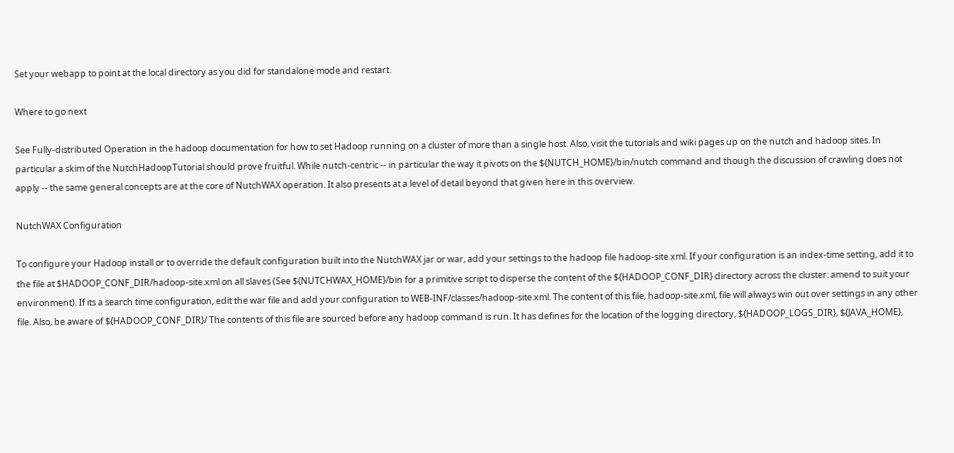Set your webapp to point at the local directory as you did for standalone mode and restart.

Where to go next

See Fully-distributed Operation in the hadoop documentation for how to set Hadoop running on a cluster of more than a single host. Also, visit the tutorials and wiki pages up on the nutch and hadoop sites. In particular a skim of the NutchHadoopTutorial should prove fruitful. While nutch-centric -- in particular the way it pivots on the ${NUTCH_HOME}/bin/nutch command and though the discussion of crawling does not apply -- the same general concepts are at the core of NutchWAX operation. It also presents at a level of detail beyond that given here in this overview.

NutchWAX Configuration

To configure your Hadoop install or to override the default configuration built into the NutchWAX jar or war, add your settings to the hadoop file hadoop-site.xml. If your configuration is an index-time setting, add it to the file at $HADOOP_CONF_DIR/hadoop-site.xml on all slaves (See ${NUTCHWAX_HOME}/bin for a primitive script to disperse the content of the ${HADOOP_CONF_DIR} directory across the cluster: amend to suit your environment). If its a search time configuration, edit the war file and add your configuration to WEB-INF/classes/hadoop-site.xml. The content of this file, hadoop-site.xml, file will always win out over settings in any other file. Also, be aware of ${HADOOP_CONF_DIR}/ The contents of this file are sourced before any hadoop command is run. It has defines for the location of the logging directory, ${HADOOP_LOGS_DIR}, ${JAVA_HOME},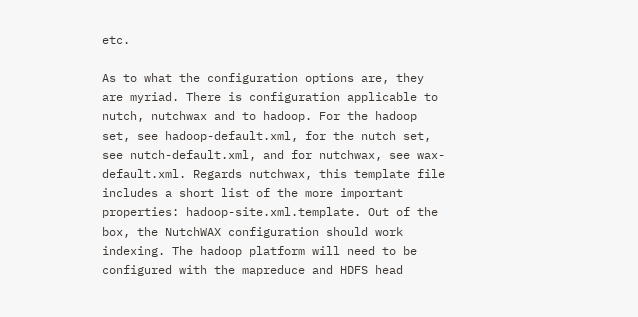etc.

As to what the configuration options are, they are myriad. There is configuration applicable to nutch, nutchwax and to hadoop. For the hadoop set, see hadoop-default.xml, for the nutch set, see nutch-default.xml, and for nutchwax, see wax-default.xml. Regards nutchwax, this template file includes a short list of the more important properties: hadoop-site.xml.template. Out of the box, the NutchWAX configuration should work indexing. The hadoop platform will need to be configured with the mapreduce and HDFS head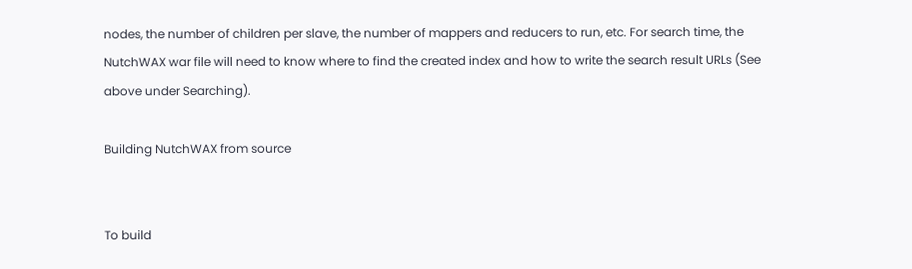nodes, the number of children per slave, the number of mappers and reducers to run, etc. For search time, the NutchWAX war file will need to know where to find the created index and how to write the search result URLs (See above under Searching).

Building NutchWAX from source


To build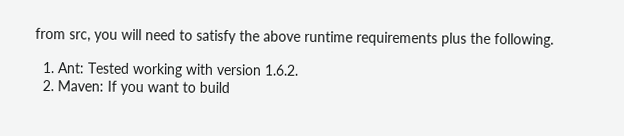from src, you will need to satisfy the above runtime requirements plus the following.

  1. Ant: Tested working with version 1.6.2.
  2. Maven: If you want to build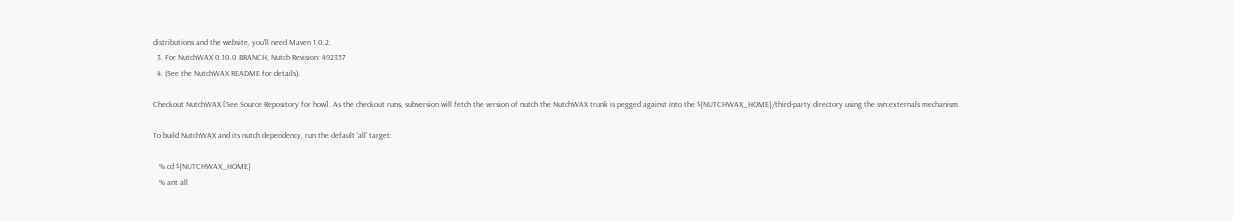distributions and the website, you'll need Maven 1.0.2.
  3. For NutchWAX 0.10.0 BRANCH, Nutch Revision: 492357
  4. (See the NutchWAX README for details).

Checkout NutchWAX [See Source Repository for how]. As the checkout runs, subversion will fetch the version of nutch the NutchWAX trunk is pegged against into the ${NUTCHWAX_HOME}/third-party directory using the svn:externals mechanism.

To build NutchWAX and its nutch dependency, run the default 'all' target:

   % cd ${NUTCHWAX_HOME}
   % ant all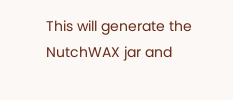This will generate the NutchWAX jar and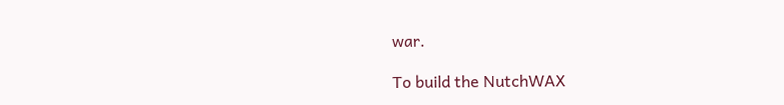war.

To build the NutchWAX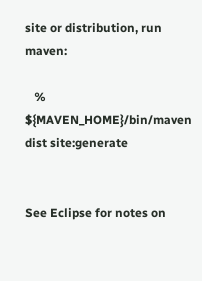site or distribution, run maven:

   % ${MAVEN_HOME}/bin/maven dist site:generate


See Eclipse for notes on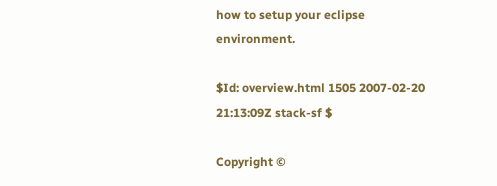how to setup your eclipse environment.

$Id: overview.html 1505 2007-02-20 21:13:09Z stack-sf $

Copyright ©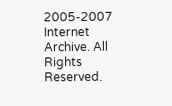2005-2007 Internet Archive. All Rights Reserved.